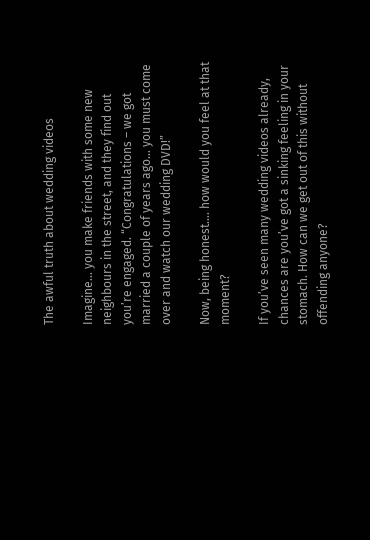The awful truth about wedding videos

Imagine… you make friends with some new neighbours in the street, and they find out you’re engaged. “Congratulations – we got married a couple of years ago… you must come over and watch our wedding DVD!”

Now, being honest…. how would you feel at that moment?

If you’ve seen many wedding videos already, chances are you’ve got a sinking feeling in your stomach. How can we get out of this without offending anyone?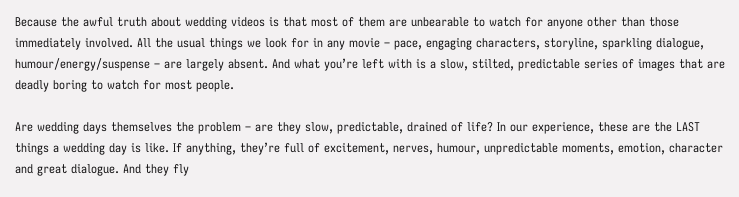Because the awful truth about wedding videos is that most of them are unbearable to watch for anyone other than those immediately involved. All the usual things we look for in any movie – pace, engaging characters, storyline, sparkling dialogue, humour/energy/suspense – are largely absent. And what you’re left with is a slow, stilted, predictable series of images that are deadly boring to watch for most people.

Are wedding days themselves the problem – are they slow, predictable, drained of life? In our experience, these are the LAST things a wedding day is like. If anything, they’re full of excitement, nerves, humour, unpredictable moments, emotion, character and great dialogue. And they fly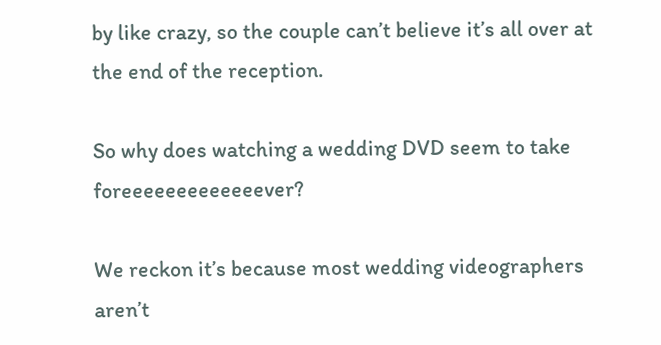by like crazy, so the couple can’t believe it’s all over at the end of the reception.

So why does watching a wedding DVD seem to take foreeeeeeeeeeeeever?

We reckon it’s because most wedding videographers aren’t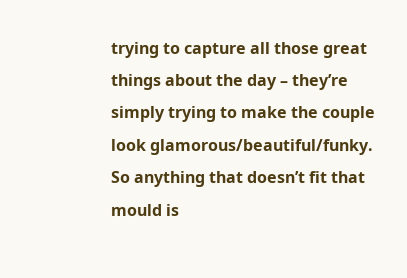trying to capture all those great things about the day – they’re simply trying to make the couple look glamorous/beautiful/funky. So anything that doesn’t fit that mould is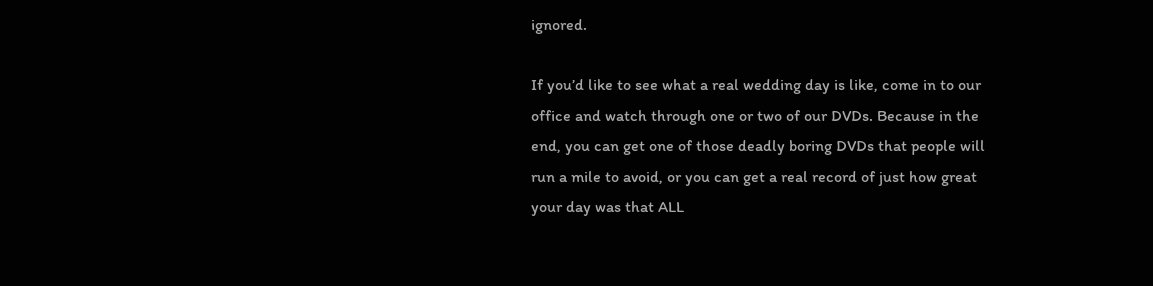ignored.

If you’d like to see what a real wedding day is like, come in to our office and watch through one or two of our DVDs. Because in the end, you can get one of those deadly boring DVDs that people will run a mile to avoid, or you can get a real record of just how great your day was that ALL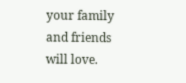your family and friends will love.